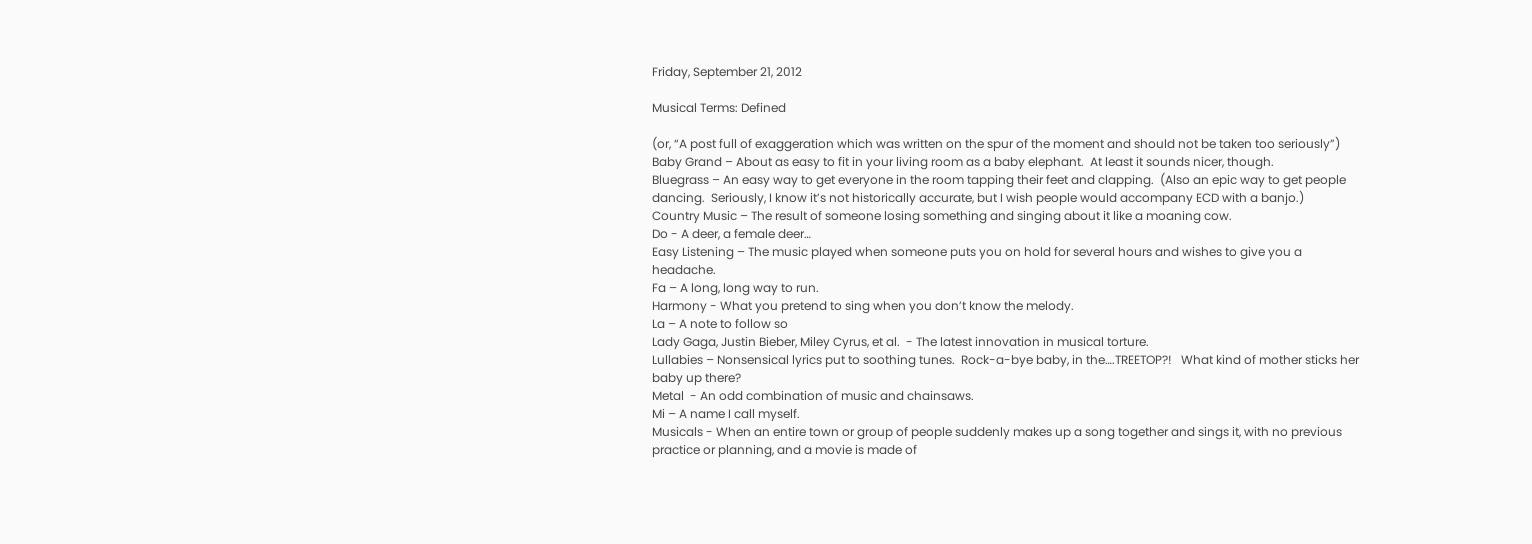Friday, September 21, 2012

Musical Terms: Defined

(or, “A post full of exaggeration which was written on the spur of the moment and should not be taken too seriously”)
Baby Grand – About as easy to fit in your living room as a baby elephant.  At least it sounds nicer, though.
Bluegrass – An easy way to get everyone in the room tapping their feet and clapping.  (Also an epic way to get people dancing.  Seriously, I know it’s not historically accurate, but I wish people would accompany ECD with a banjo.)
Country Music – The result of someone losing something and singing about it like a moaning cow.
Do - A deer, a female deer…
Easy Listening – The music played when someone puts you on hold for several hours and wishes to give you a headache.
Fa – A long, long way to run.
Harmony - What you pretend to sing when you don’t know the melody.
La – A note to follow so
Lady Gaga, Justin Bieber, Miley Cyrus, et al.  - The latest innovation in musical torture.
Lullabies – Nonsensical lyrics put to soothing tunes.  Rock-a-bye baby, in the….TREETOP?!   What kind of mother sticks her baby up there?
Metal  - An odd combination of music and chainsaws.
Mi – A name I call myself.
Musicals - When an entire town or group of people suddenly makes up a song together and sings it, with no previous practice or planning, and a movie is made of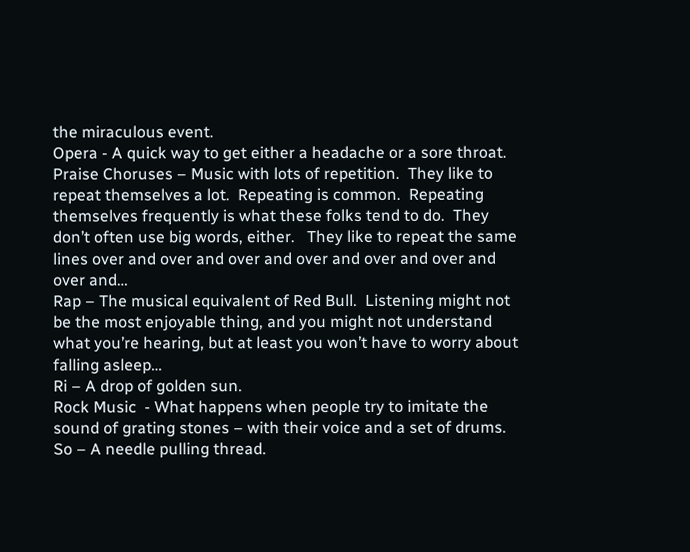the miraculous event.
Opera - A quick way to get either a headache or a sore throat.
Praise Choruses – Music with lots of repetition.  They like to repeat themselves a lot.  Repeating is common.  Repeating themselves frequently is what these folks tend to do.  They don’t often use big words, either.   They like to repeat the same lines over and over and over and over and over and over and over and…
Rap – The musical equivalent of Red Bull.  Listening might not be the most enjoyable thing, and you might not understand what you’re hearing, but at least you won’t have to worry about falling asleep…
Ri – A drop of golden sun.
Rock Music  - What happens when people try to imitate the sound of grating stones – with their voice and a set of drums.
So – A needle pulling thread.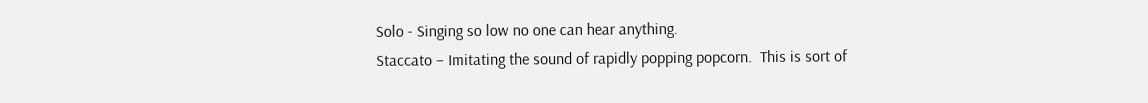Solo - Singing so low no one can hear anything.
Staccato – Imitating the sound of rapidly popping popcorn.  This is sort of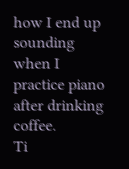how I end up sounding when I practice piano after drinking coffee.
Ti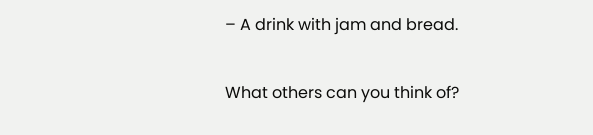– A drink with jam and bread.

What others can you think of?